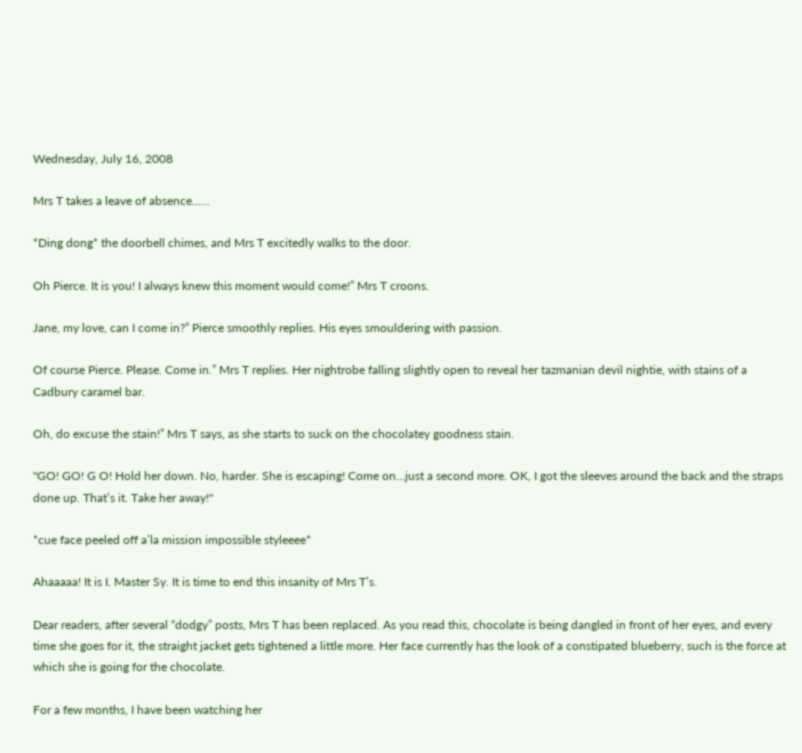Wednesday, July 16, 2008

Mrs T takes a leave of absence......

*Ding dong* the doorbell chimes, and Mrs T excitedly walks to the door.

Oh Pierce. It is you! I always knew this moment would come!” Mrs T croons.

Jane, my love, can I come in?” Pierce smoothly replies. His eyes smouldering with passion.

Of course Pierce. Please. Come in.” Mrs T replies. Her nightrobe falling slightly open to reveal her tazmanian devil nightie, with stains of a Cadbury caramel bar.

Oh, do excuse the stain!” Mrs T says, as she starts to suck on the chocolatey goodness stain.

"GO! GO! G O! Hold her down. No, harder. She is escaping! Come on...just a second more. OK, I got the sleeves around the back and the straps done up. That’s it. Take her away!"

*cue face peeled off a’la mission impossible styleeee*

Ahaaaaa! It is I. Master Sy. It is time to end this insanity of Mrs T’s.

Dear readers, after several “dodgy” posts, Mrs T has been replaced. As you read this, chocolate is being dangled in front of her eyes, and every time she goes for it, the straight jacket gets tightened a little more. Her face currently has the look of a constipated blueberry, such is the force at which she is going for the chocolate.

For a few months, I have been watching her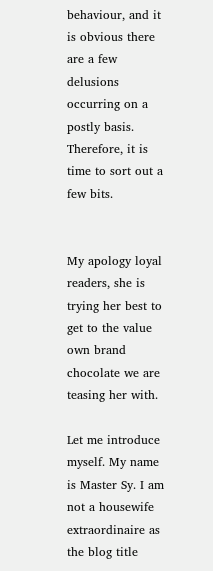behaviour, and it is obvious there are a few delusions occurring on a postly basis. Therefore, it is time to sort out a few bits.


My apology loyal readers, she is trying her best to get to the value own brand chocolate we are teasing her with.

Let me introduce myself. My name is Master Sy. I am not a housewife extraordinaire as the blog title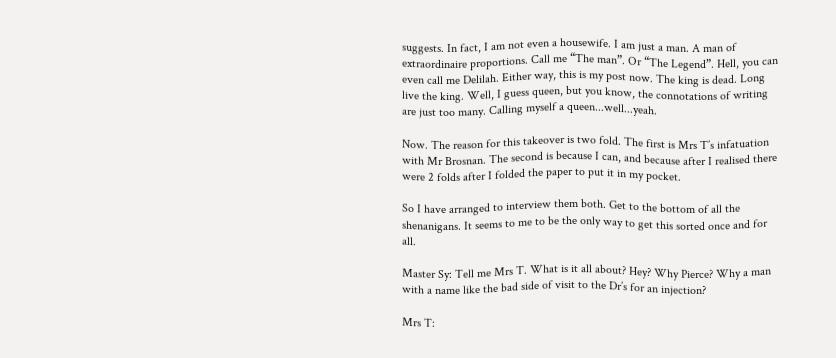suggests. In fact, I am not even a housewife. I am just a man. A man of extraordinaire proportions. Call me “The man”. Or “The Legend”. Hell, you can even call me Delilah. Either way, this is my post now. The king is dead. Long live the king. Well, I guess queen, but you know, the connotations of writing are just too many. Calling myself a queen...well...yeah.

Now. The reason for this takeover is two fold. The first is Mrs T’s infatuation with Mr Brosnan. The second is because I can, and because after I realised there were 2 folds after I folded the paper to put it in my pocket.

So I have arranged to interview them both. Get to the bottom of all the shenanigans. It seems to me to be the only way to get this sorted once and for all.

Master Sy: Tell me Mrs T. What is it all about? Hey? Why Pierce? Why a man with a name like the bad side of visit to the Dr’s for an injection?

Mrs T: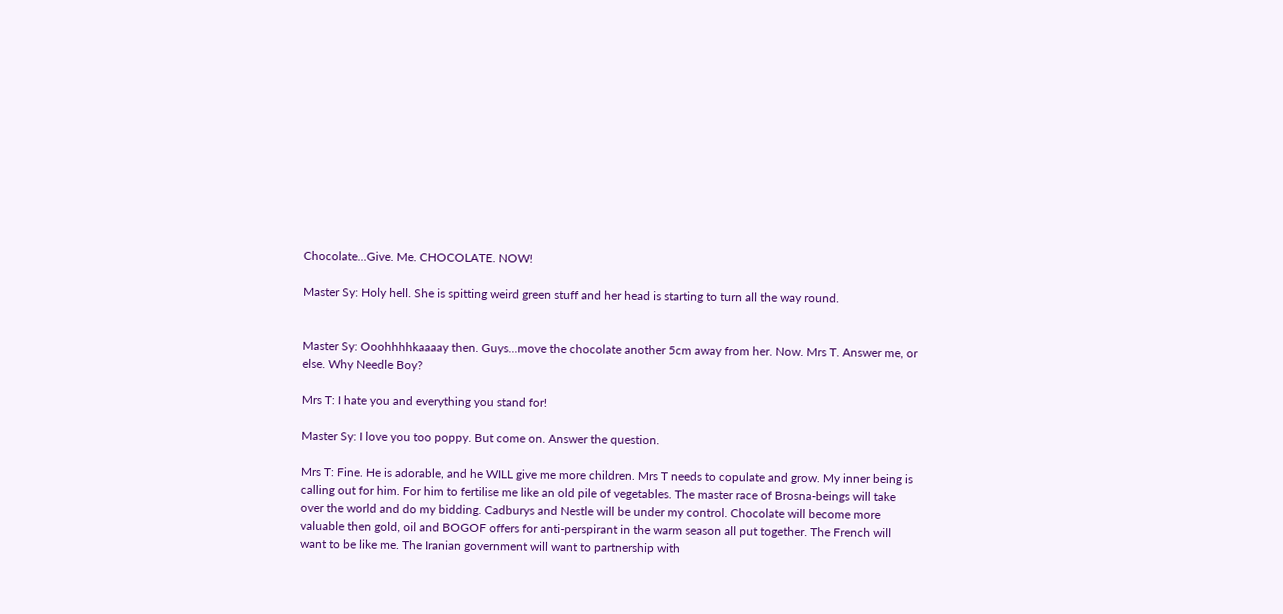Chocolate...Give. Me. CHOCOLATE. NOW!

Master Sy: Holy hell. She is spitting weird green stuff and her head is starting to turn all the way round.


Master Sy: Ooohhhhkaaaay then. Guys...move the chocolate another 5cm away from her. Now. Mrs T. Answer me, or else. Why Needle Boy?

Mrs T: I hate you and everything you stand for!

Master Sy: I love you too poppy. But come on. Answer the question.

Mrs T: Fine. He is adorable, and he WILL give me more children. Mrs T needs to copulate and grow. My inner being is calling out for him. For him to fertilise me like an old pile of vegetables. The master race of Brosna-beings will take over the world and do my bidding. Cadburys and Nestle will be under my control. Chocolate will become more valuable then gold, oil and BOGOF offers for anti-perspirant in the warm season all put together. The French will want to be like me. The Iranian government will want to partnership with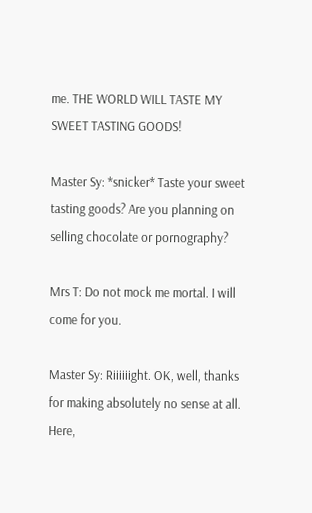me. THE WORLD WILL TASTE MY SWEET TASTING GOODS!

Master Sy: *snicker* Taste your sweet tasting goods? Are you planning on selling chocolate or pornography?

Mrs T: Do not mock me mortal. I will come for you.

Master Sy: Riiiiiight. OK, well, thanks for making absolutely no sense at all. Here,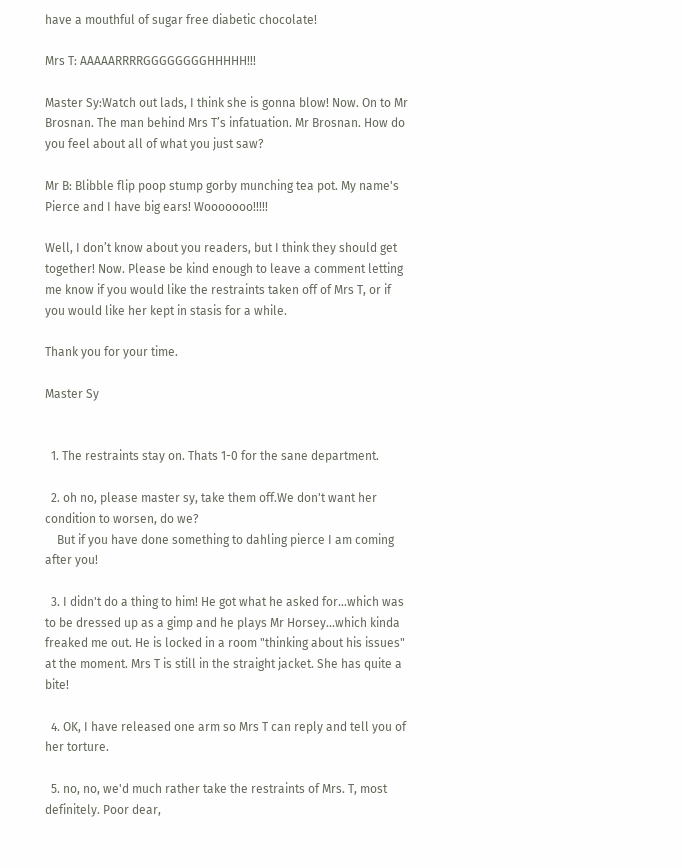have a mouthful of sugar free diabetic chocolate!

Mrs T: AAAAARRRRGGGGGGGGHHHHH!!!

Master Sy:Watch out lads, I think she is gonna blow! Now. On to Mr Brosnan. The man behind Mrs T’s infatuation. Mr Brosnan. How do you feel about all of what you just saw?

Mr B: Blibble flip poop stump gorby munching tea pot. My name's Pierce and I have big ears! Wooooooo!!!!!

Well, I don’t know about you readers, but I think they should get together! Now. Please be kind enough to leave a comment letting me know if you would like the restraints taken off of Mrs T, or if you would like her kept in stasis for a while.

Thank you for your time.

Master Sy


  1. The restraints stay on. Thats 1-0 for the sane department.

  2. oh no, please master sy, take them off.We don't want her condition to worsen, do we?
    But if you have done something to dahling pierce I am coming after you!

  3. I didn't do a thing to him! He got what he asked for...which was to be dressed up as a gimp and he plays Mr Horsey...which kinda freaked me out. He is locked in a room "thinking about his issues" at the moment. Mrs T is still in the straight jacket. She has quite a bite!

  4. OK, I have released one arm so Mrs T can reply and tell you of her torture.

  5. no, no, we'd much rather take the restraints of Mrs. T, most definitely. Poor dear,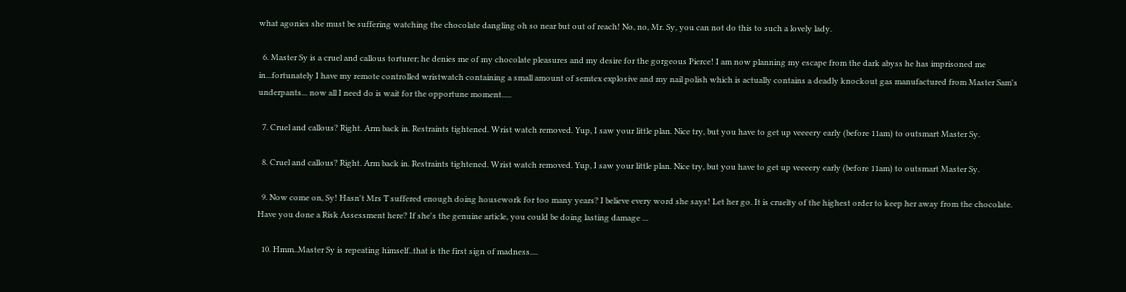what agonies she must be suffering watching the chocolate dangling oh so near but out of reach! No, no, Mr. Sy, you can not do this to such a lovely lady.

  6. Master Sy is a cruel and callous torturer; he denies me of my chocolate pleasures and my desire for the gorgeous Pierce! I am now planning my escape from the dark abyss he has imprisoned me in...fortunately I have my remote controlled wristwatch containing a small amount of semtex explosive and my nail polish which is actually contains a deadly knockout gas manufactured from Master Sam's underpants... now all I need do is wait for the opportune moment.....

  7. Cruel and callous? Right. Arm back in. Restraints tightened. Wrist watch removed. Yup, I saw your little plan. Nice try, but you have to get up veeeery early (before 11am) to outsmart Master Sy.

  8. Cruel and callous? Right. Arm back in. Restraints tightened. Wrist watch removed. Yup, I saw your little plan. Nice try, but you have to get up veeeery early (before 11am) to outsmart Master Sy.

  9. Now come on, Sy! Hasn't Mrs T suffered enough doing housework for too many years? I believe every word she says! Let her go. It is cruelty of the highest order to keep her away from the chocolate. Have you done a Risk Assessment here? If she's the genuine article, you could be doing lasting damage ...

  10. Hmm..Master Sy is repeating himself..that is the first sign of madness....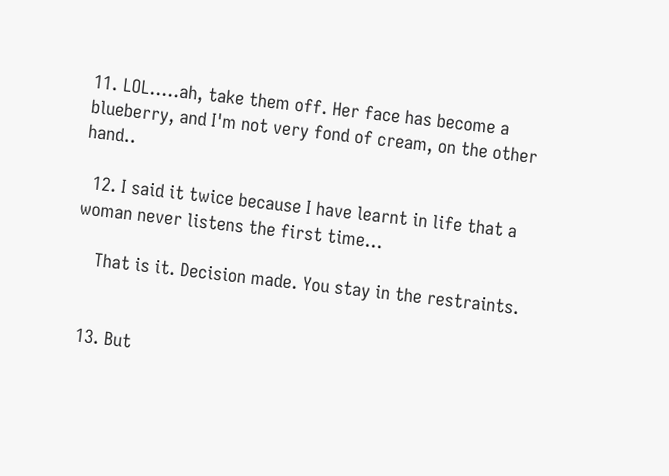11. LOL.....ah, take them off. Her face has become a blueberry, and I'm not very fond of cream, on the other hand..

  12. I said it twice because I have learnt in life that a woman never listens the first time...

    That is it. Decision made. You stay in the restraints.


  13. But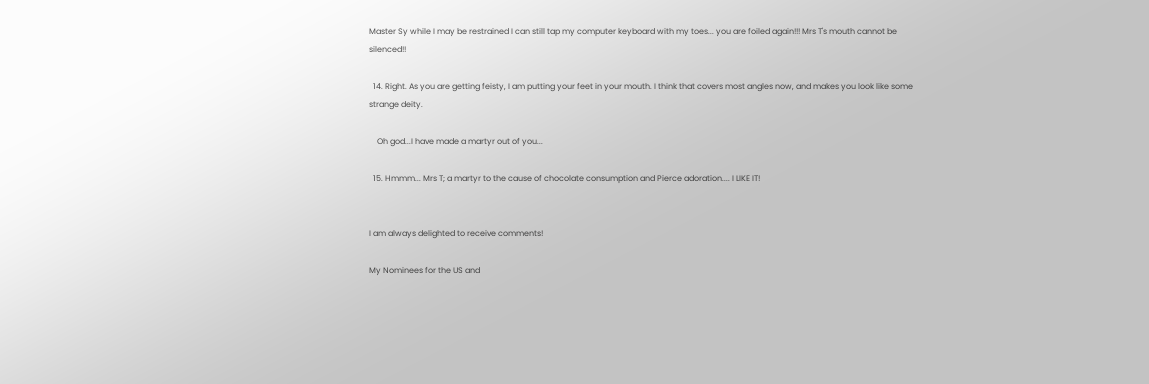Master Sy while I may be restrained I can still tap my computer keyboard with my toes... you are foiled again!!! Mrs T's mouth cannot be silenced!!

  14. Right. As you are getting feisty, I am putting your feet in your mouth. I think that covers most angles now, and makes you look like some strange deity.

    Oh god...I have made a martyr out of you...

  15. Hmmm... Mrs T; a martyr to the cause of chocolate consumption and Pierce adoration.... I LIKE IT!


I am always delighted to receive comments!

My Nominees for the US and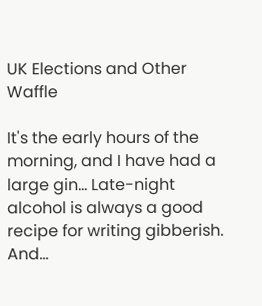UK Elections and Other Waffle

It's the early hours of the morning, and I have had a large gin... Late-night alcohol is always a good recipe for writing gibberish. And...